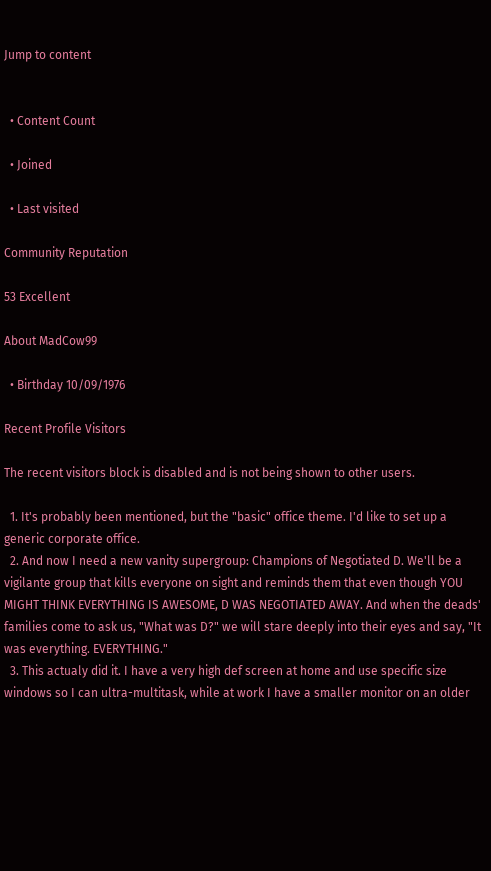Jump to content


  • Content Count

  • Joined

  • Last visited

Community Reputation

53 Excellent

About MadCow99

  • Birthday 10/09/1976

Recent Profile Visitors

The recent visitors block is disabled and is not being shown to other users.

  1. It's probably been mentioned, but the "basic" office theme. I'd like to set up a generic corporate office.
  2. And now I need a new vanity supergroup: Champions of Negotiated D. We'll be a vigilante group that kills everyone on sight and reminds them that even though YOU MIGHT THINK EVERYTHING IS AWESOME, D WAS NEGOTIATED AWAY. And when the deads' families come to ask us, "What was D?" we will stare deeply into their eyes and say, "It was everything. EVERYTHING."
  3. This actualy did it. I have a very high def screen at home and use specific size windows so I can ultra-multitask, while at work I have a smaller monitor on an older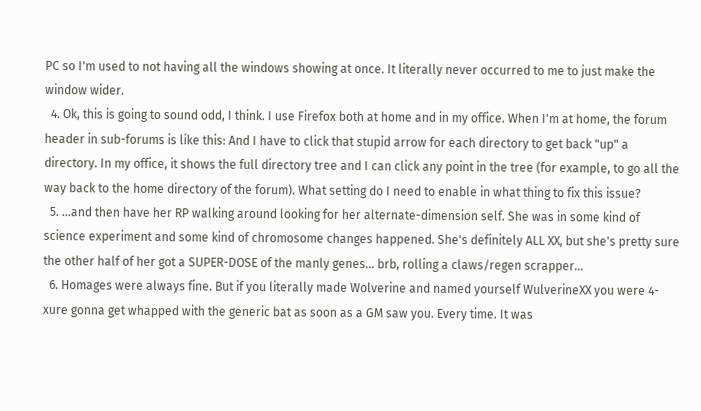PC so I'm used to not having all the windows showing at once. It literally never occurred to me to just make the window wider.
  4. Ok, this is going to sound odd, I think. I use Firefox both at home and in my office. When I'm at home, the forum header in sub-forums is like this: And I have to click that stupid arrow for each directory to get back "up" a directory. In my office, it shows the full directory tree and I can click any point in the tree (for example, to go all the way back to the home directory of the forum). What setting do I need to enable in what thing to fix this issue?
  5. ...and then have her RP walking around looking for her alternate-dimension self. She was in some kind of science experiment and some kind of chromosome changes happened. She's definitely ALL XX, but she's pretty sure the other half of her got a SUPER-DOSE of the manly genes... brb, rolling a claws/regen scrapper...
  6. Homages were always fine. But if you literally made Wolverine and named yourself WulverineXX you were 4-xure gonna get whapped with the generic bat as soon as a GM saw you. Every time. It was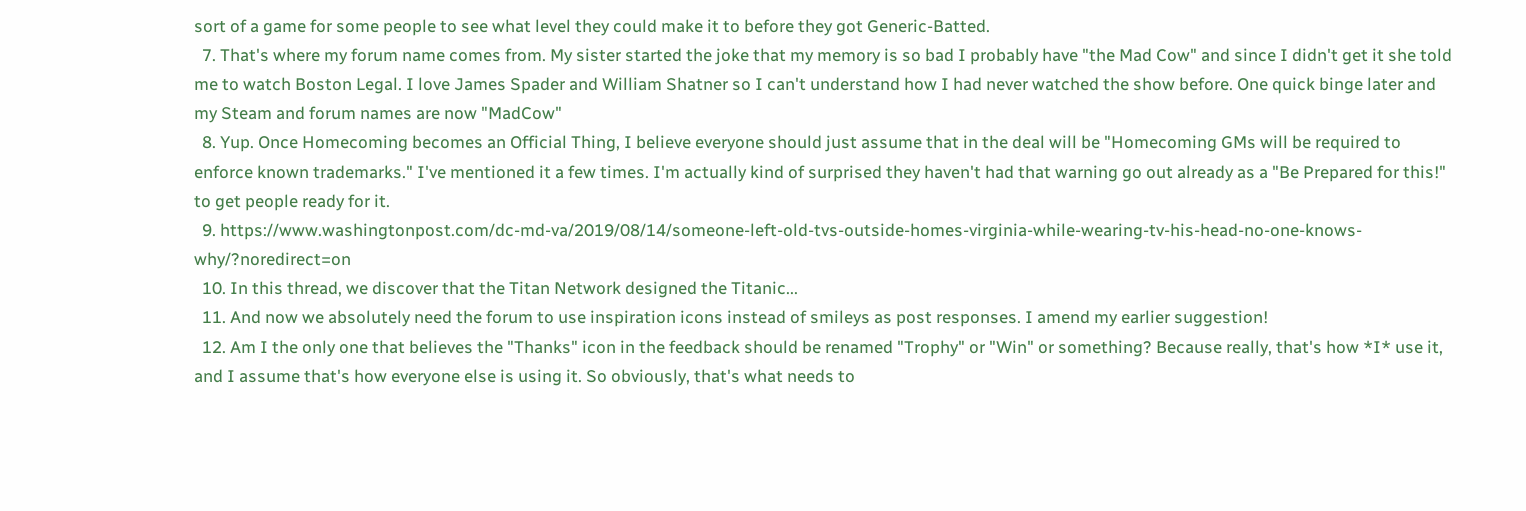sort of a game for some people to see what level they could make it to before they got Generic-Batted.
  7. That's where my forum name comes from. My sister started the joke that my memory is so bad I probably have "the Mad Cow" and since I didn't get it she told me to watch Boston Legal. I love James Spader and William Shatner so I can't understand how I had never watched the show before. One quick binge later and my Steam and forum names are now "MadCow"
  8. Yup. Once Homecoming becomes an Official Thing, I believe everyone should just assume that in the deal will be "Homecoming GMs will be required to enforce known trademarks." I've mentioned it a few times. I'm actually kind of surprised they haven't had that warning go out already as a "Be Prepared for this!" to get people ready for it.
  9. https://www.washingtonpost.com/dc-md-va/2019/08/14/someone-left-old-tvs-outside-homes-virginia-while-wearing-tv-his-head-no-one-knows-why/?noredirect=on
  10. In this thread, we discover that the Titan Network designed the Titanic...
  11. And now we absolutely need the forum to use inspiration icons instead of smileys as post responses. I amend my earlier suggestion!
  12. Am I the only one that believes the "Thanks" icon in the feedback should be renamed "Trophy" or "Win" or something? Because really, that's how *I* use it, and I assume that's how everyone else is using it. So obviously, that's what needs to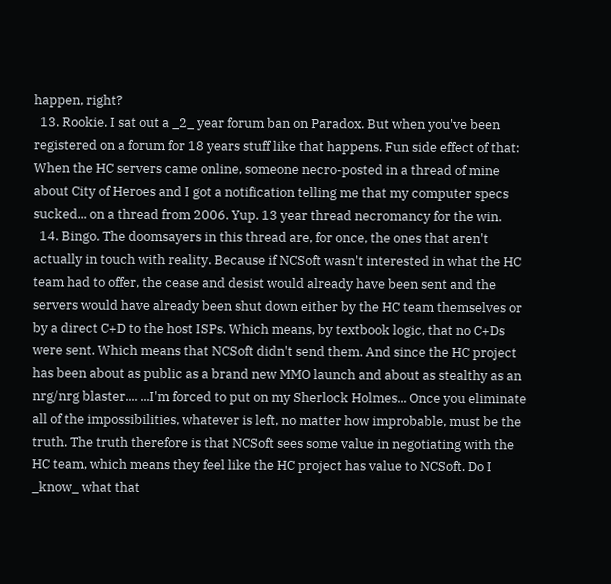happen, right?
  13. Rookie. I sat out a _2_ year forum ban on Paradox. But when you've been registered on a forum for 18 years stuff like that happens. Fun side effect of that: When the HC servers came online, someone necro-posted in a thread of mine about City of Heroes and I got a notification telling me that my computer specs sucked... on a thread from 2006. Yup. 13 year thread necromancy for the win.
  14. Bingo. The doomsayers in this thread are, for once, the ones that aren't actually in touch with reality. Because if NCSoft wasn't interested in what the HC team had to offer, the cease and desist would already have been sent and the servers would have already been shut down either by the HC team themselves or by a direct C+D to the host ISPs. Which means, by textbook logic, that no C+Ds were sent. Which means that NCSoft didn't send them. And since the HC project has been about as public as a brand new MMO launch and about as stealthy as an nrg/nrg blaster.... ...I'm forced to put on my Sherlock Holmes... Once you eliminate all of the impossibilities, whatever is left, no matter how improbable, must be the truth. The truth therefore is that NCSoft sees some value in negotiating with the HC team, which means they feel like the HC project has value to NCSoft. Do I _know_ what that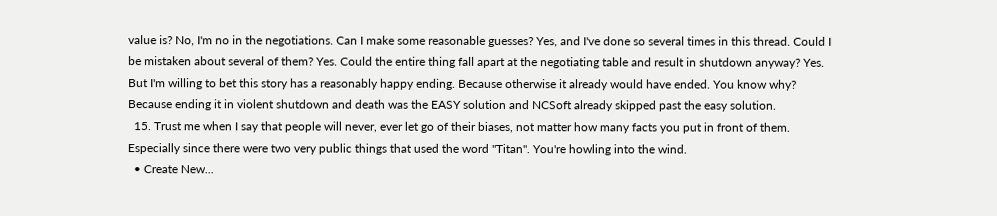value is? No, I'm no in the negotiations. Can I make some reasonable guesses? Yes, and I've done so several times in this thread. Could I be mistaken about several of them? Yes. Could the entire thing fall apart at the negotiating table and result in shutdown anyway? Yes. But I'm willing to bet this story has a reasonably happy ending. Because otherwise it already would have ended. You know why? Because ending it in violent shutdown and death was the EASY solution and NCSoft already skipped past the easy solution.
  15. Trust me when I say that people will never, ever let go of their biases, not matter how many facts you put in front of them. Especially since there were two very public things that used the word "Titan". You're howling into the wind.
  • Create New...